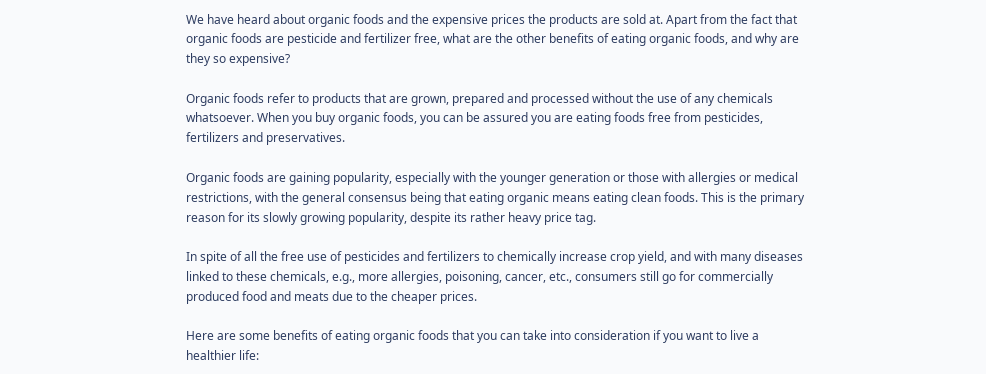We have heard about organic foods and the expensive prices the products are sold at. Apart from the fact that organic foods are pesticide and fertilizer free, what are the other benefits of eating organic foods, and why are they so expensive?

Organic foods refer to products that are grown, prepared and processed without the use of any chemicals whatsoever. When you buy organic foods, you can be assured you are eating foods free from pesticides, fertilizers and preservatives.

Organic foods are gaining popularity, especially with the younger generation or those with allergies or medical restrictions, with the general consensus being that eating organic means eating clean foods. This is the primary reason for its slowly growing popularity, despite its rather heavy price tag.

In spite of all the free use of pesticides and fertilizers to chemically increase crop yield, and with many diseases linked to these chemicals, e.g., more allergies, poisoning, cancer, etc., consumers still go for commercially produced food and meats due to the cheaper prices.

Here are some benefits of eating organic foods that you can take into consideration if you want to live a healthier life: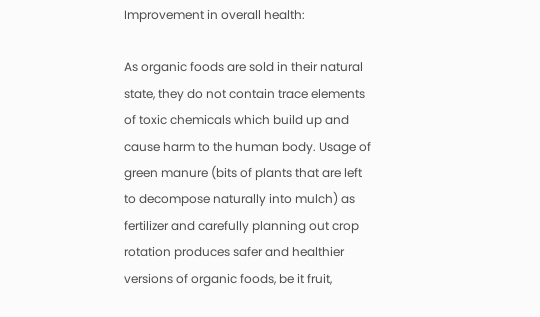Improvement in overall health:

As organic foods are sold in their natural state, they do not contain trace elements of toxic chemicals which build up and cause harm to the human body. Usage of green manure (bits of plants that are left to decompose naturally into mulch) as fertilizer and carefully planning out crop rotation produces safer and healthier versions of organic foods, be it fruit,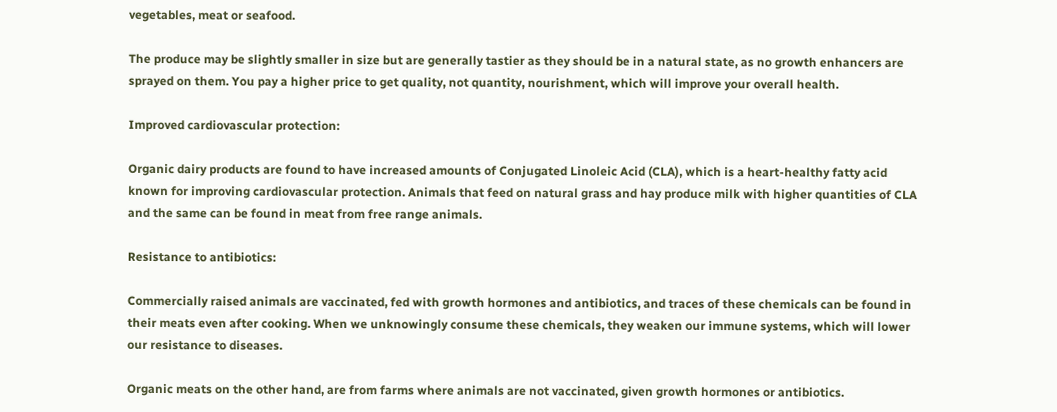vegetables, meat or seafood.

The produce may be slightly smaller in size but are generally tastier as they should be in a natural state, as no growth enhancers are sprayed on them. You pay a higher price to get quality, not quantity, nourishment, which will improve your overall health.

Improved cardiovascular protection:

Organic dairy products are found to have increased amounts of Conjugated Linoleic Acid (CLA), which is a heart-healthy fatty acid known for improving cardiovascular protection. Animals that feed on natural grass and hay produce milk with higher quantities of CLA and the same can be found in meat from free range animals.

Resistance to antibiotics:

Commercially raised animals are vaccinated, fed with growth hormones and antibiotics, and traces of these chemicals can be found in their meats even after cooking. When we unknowingly consume these chemicals, they weaken our immune systems, which will lower our resistance to diseases.

Organic meats on the other hand, are from farms where animals are not vaccinated, given growth hormones or antibiotics.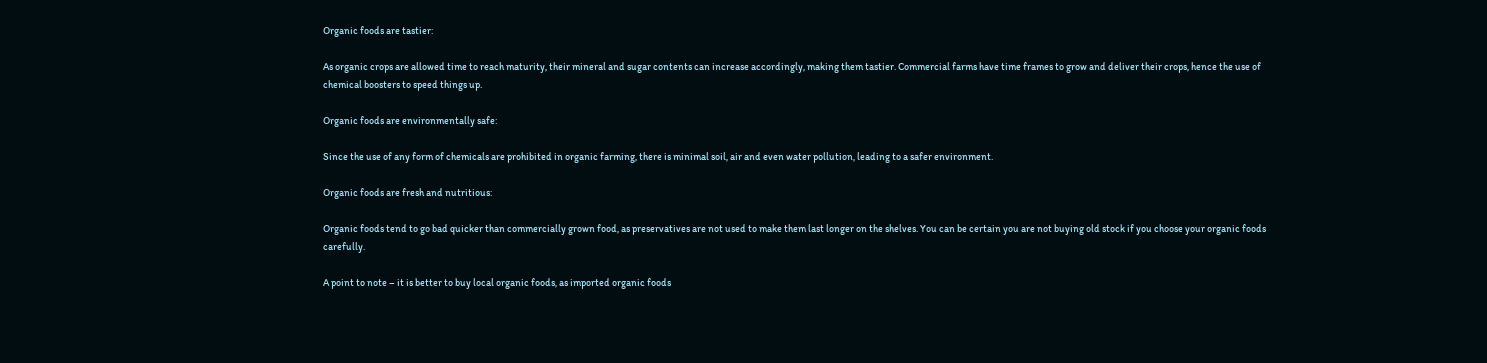Organic foods are tastier:

As organic crops are allowed time to reach maturity, their mineral and sugar contents can increase accordingly, making them tastier. Commercial farms have time frames to grow and deliver their crops, hence the use of chemical boosters to speed things up.

Organic foods are environmentally safe:

Since the use of any form of chemicals are prohibited in organic farming, there is minimal soil, air and even water pollution, leading to a safer environment.

Organic foods are fresh and nutritious:

Organic foods tend to go bad quicker than commercially grown food, as preservatives are not used to make them last longer on the shelves. You can be certain you are not buying old stock if you choose your organic foods carefully.

A point to note – it is better to buy local organic foods, as imported organic foods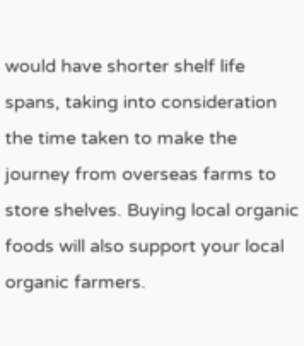would have shorter shelf life spans, taking into consideration the time taken to make the journey from overseas farms to store shelves. Buying local organic foods will also support your local organic farmers.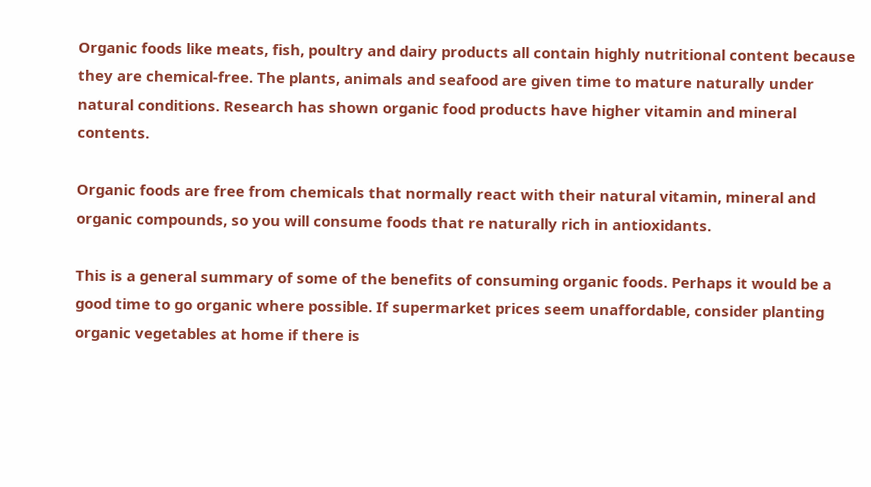Organic foods like meats, fish, poultry and dairy products all contain highly nutritional content because they are chemical-free. The plants, animals and seafood are given time to mature naturally under natural conditions. Research has shown organic food products have higher vitamin and mineral contents.

Organic foods are free from chemicals that normally react with their natural vitamin, mineral and organic compounds, so you will consume foods that re naturally rich in antioxidants.

This is a general summary of some of the benefits of consuming organic foods. Perhaps it would be a good time to go organic where possible. If supermarket prices seem unaffordable, consider planting organic vegetables at home if there is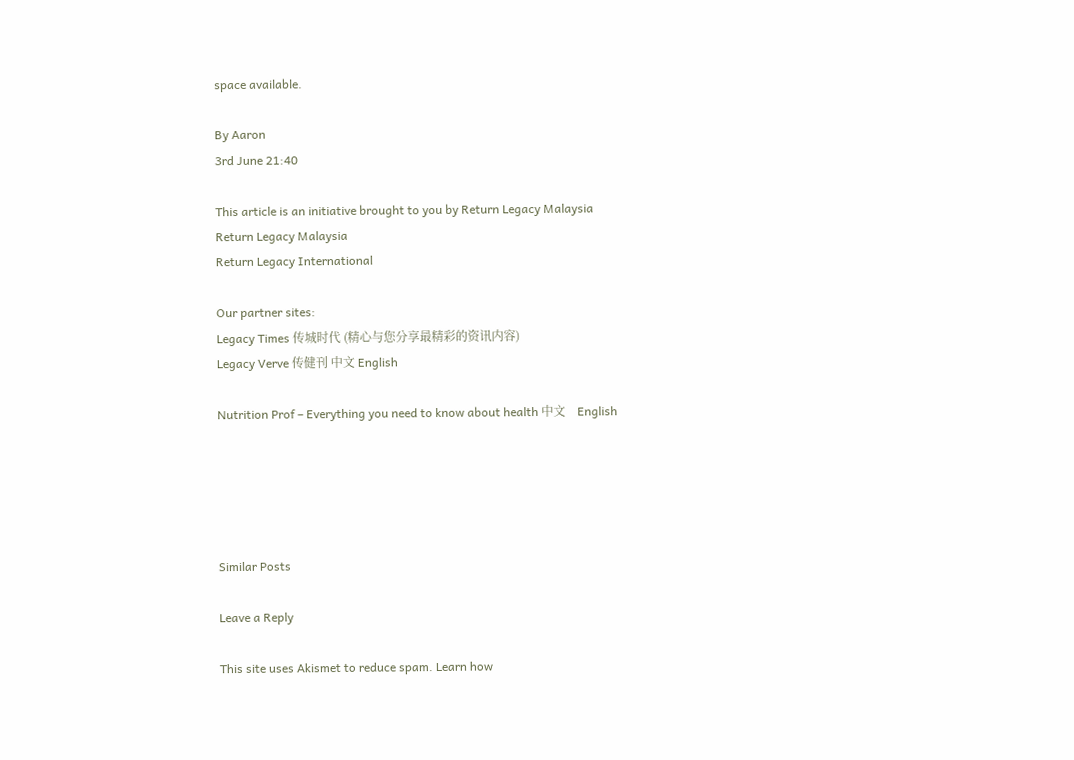space available.

By Aaron
3rd June 21:40

This article is an initiative brought to you by Return Legacy Malaysia
Return Legacy Malaysia
Return Legacy International

Our partner sites:
Legacy Times 传城时代 (精心与您分享最精彩的资讯内容)
Legacy Verve 传健刊 中文 English

Nutrition Prof – Everything you need to know about health 中文    English





Similar Posts

Leave a Reply

This site uses Akismet to reduce spam. Learn how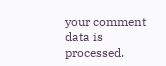your comment data is processed.